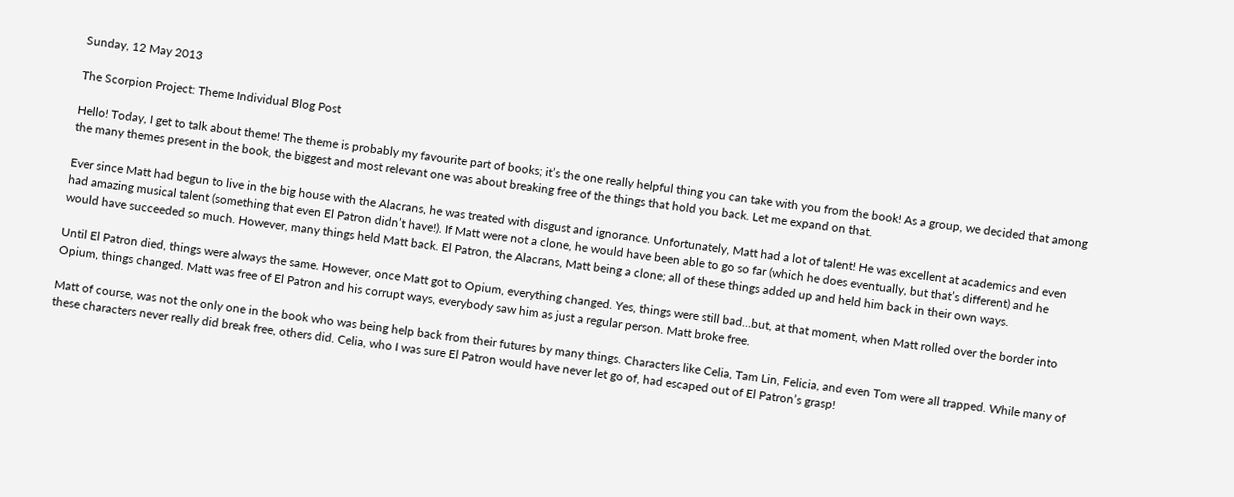Sunday, 12 May 2013

The Scorpion Project: Theme Individual Blog Post

Hello! Today, I get to talk about theme! The theme is probably my favourite part of books; it’s the one really helpful thing you can take with you from the book! As a group, we decided that among the many themes present in the book, the biggest and most relevant one was about breaking free of the things that hold you back. Let me expand on that.

Ever since Matt had begun to live in the big house with the Alacrans, he was treated with disgust and ignorance. Unfortunately, Matt had a lot of talent! He was excellent at academics and even had amazing musical talent (something that even El Patron didn’t have!). If Matt were not a clone, he would have been able to go so far (which he does eventually, but that’s different) and he would have succeeded so much. However, many things held Matt back. El Patron, the Alacrans, Matt being a clone; all of these things added up and held him back in their own ways.

Until El Patron died, things were always the same. However, once Matt got to Opium, everything changed. Yes, things were still bad…but, at that moment, when Matt rolled over the border into Opium, things changed. Matt was free of El Patron and his corrupt ways, everybody saw him as just a regular person. Matt broke free.

Matt of course, was not the only one in the book who was being help back from their futures by many things. Characters like Celia, Tam Lin, Felicia, and even Tom were all trapped. While many of these characters never really did break free, others did. Celia, who I was sure El Patron would have never let go of, had escaped out of El Patron’s grasp!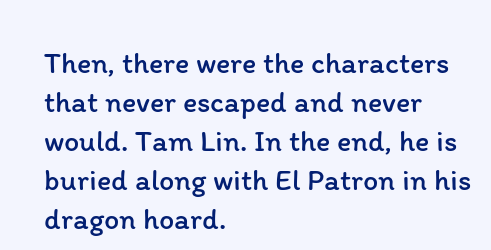Then, there were the characters that never escaped and never would. Tam Lin. In the end, he is buried along with El Patron in his dragon hoard.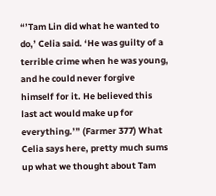“’Tam Lin did what he wanted to do,’ Celia said. ‘He was guilty of a terrible crime when he was young, and he could never forgive himself for it. He believed this last act would make up for everything.’” (Farmer 377) What Celia says here, pretty much sums up what we thought about Tam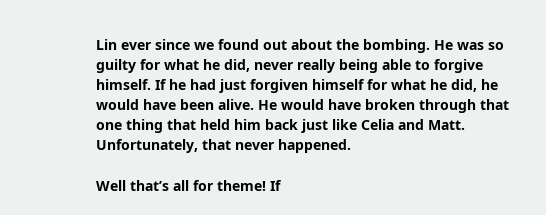Lin ever since we found out about the bombing. He was so guilty for what he did, never really being able to forgive himself. If he had just forgiven himself for what he did, he would have been alive. He would have broken through that one thing that held him back just like Celia and Matt. Unfortunately, that never happened.

Well that’s all for theme! If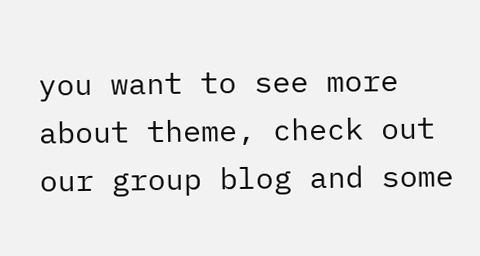you want to see more about theme, check out our group blog and some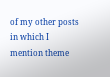of my other posts in which I mention theme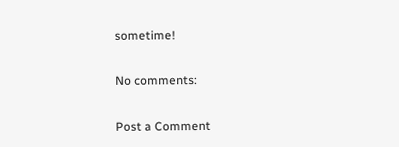sometime!

No comments:

Post a Comment